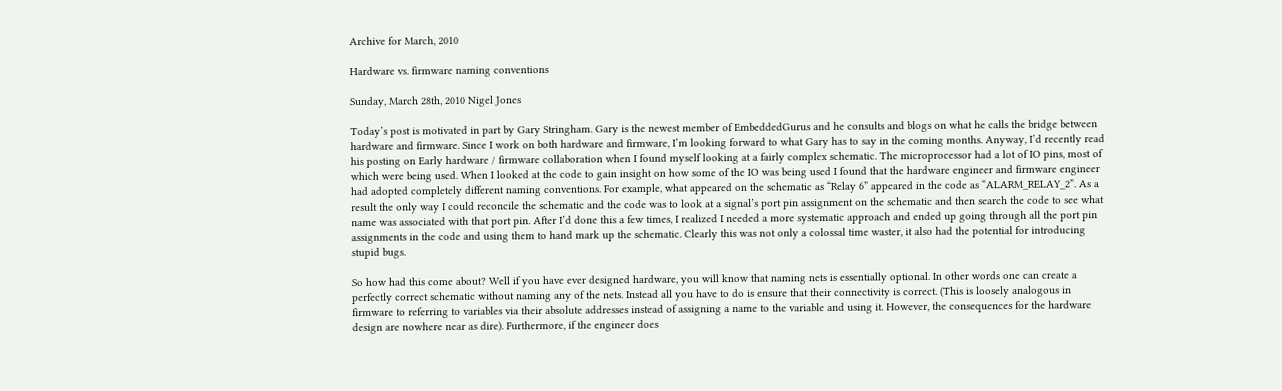Archive for March, 2010

Hardware vs. firmware naming conventions

Sunday, March 28th, 2010 Nigel Jones

Today’s post is motivated in part by Gary Stringham. Gary is the newest member of EmbeddedGurus and he consults and blogs on what he calls the bridge between hardware and firmware. Since I work on both hardware and firmware, I’m looking forward to what Gary has to say in the coming months. Anyway, I’d recently read his posting on Early hardware / firmware collaboration when I found myself looking at a fairly complex schematic. The microprocessor had a lot of IO pins, most of which were being used. When I looked at the code to gain insight on how some of the IO was being used I found that the hardware engineer and firmware engineer had adopted completely different naming conventions. For example, what appeared on the schematic as “Relay 6” appeared in the code as “ALARM_RELAY_2”. As a result the only way I could reconcile the schematic and the code was to look at a signal’s port pin assignment on the schematic and then search the code to see what name was associated with that port pin. After I’d done this a few times, I realized I needed a more systematic approach and ended up going through all the port pin assignments in the code and using them to hand mark up the schematic. Clearly this was not only a colossal time waster, it also had the potential for introducing stupid bugs.

So how had this come about? Well if you have ever designed hardware, you will know that naming nets is essentially optional. In other words one can create a perfectly correct schematic without naming any of the nets. Instead all you have to do is ensure that their connectivity is correct. (This is loosely analogous in firmware to referring to variables via their absolute addresses instead of assigning a name to the variable and using it. However, the consequences for the hardware design are nowhere near as dire). Furthermore, if the engineer does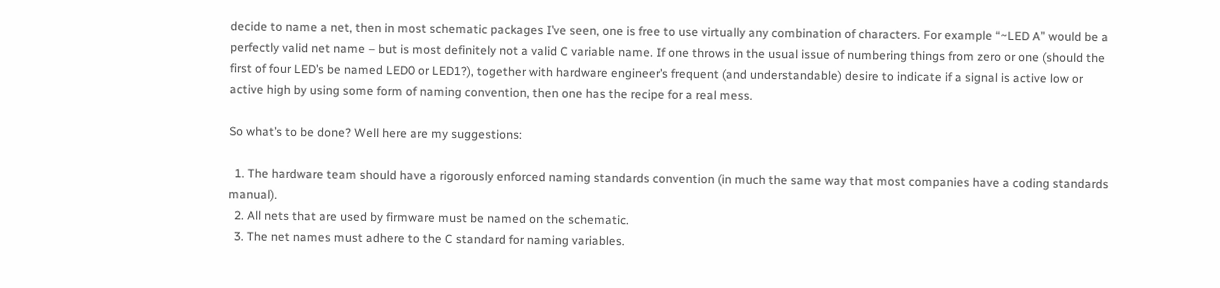decide to name a net, then in most schematic packages I’ve seen, one is free to use virtually any combination of characters. For example “~LED A” would be a perfectly valid net name – but is most definitely not a valid C variable name. If one throws in the usual issue of numbering things from zero or one (should the first of four LED’s be named LED0 or LED1?), together with hardware engineer’s frequent (and understandable) desire to indicate if a signal is active low or active high by using some form of naming convention, then one has the recipe for a real mess.

So what’s to be done? Well here are my suggestions:

  1. The hardware team should have a rigorously enforced naming standards convention (in much the same way that most companies have a coding standards manual).
  2. All nets that are used by firmware must be named on the schematic.
  3. The net names must adhere to the C standard for naming variables.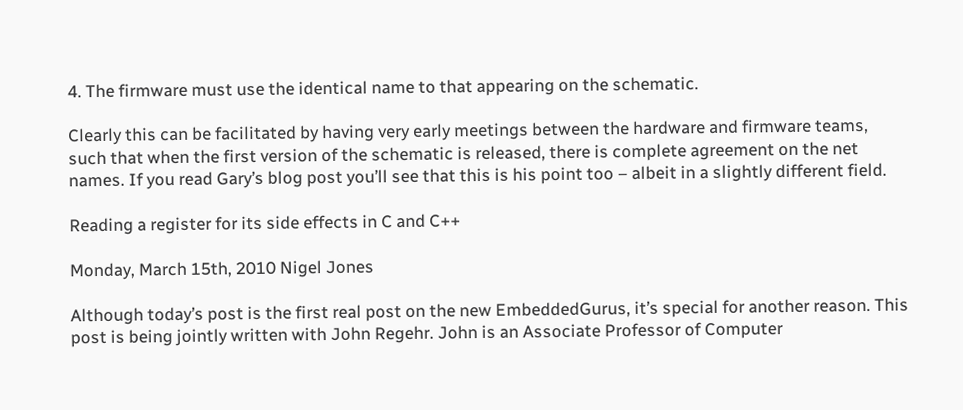4. The firmware must use the identical name to that appearing on the schematic.

Clearly this can be facilitated by having very early meetings between the hardware and firmware teams, such that when the first version of the schematic is released, there is complete agreement on the net names. If you read Gary’s blog post you’ll see that this is his point too – albeit in a slightly different field.

Reading a register for its side effects in C and C++

Monday, March 15th, 2010 Nigel Jones

Although today’s post is the first real post on the new EmbeddedGurus, it’s special for another reason. This post is being jointly written with John Regehr. John is an Associate Professor of Computer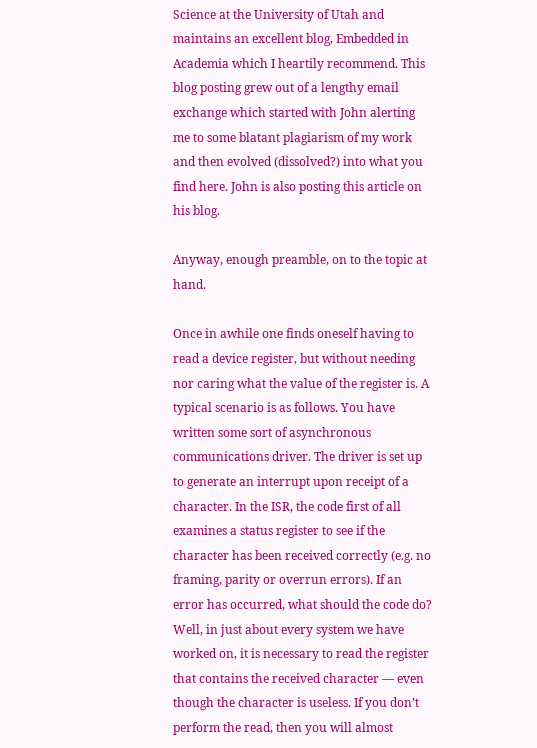Science at the University of Utah and maintains an excellent blog, Embedded in Academia which I heartily recommend. This blog posting grew out of a lengthy email exchange which started with John alerting me to some blatant plagiarism of my work and then evolved (dissolved?) into what you find here. John is also posting this article on his blog.

Anyway, enough preamble, on to the topic at hand.

Once in awhile one finds oneself having to read a device register, but without needing nor caring what the value of the register is. A typical scenario is as follows. You have written some sort of asynchronous communications driver. The driver is set up to generate an interrupt upon receipt of a character. In the ISR, the code first of all examines a status register to see if the character has been received correctly (e.g. no framing, parity or overrun errors). If an error has occurred, what should the code do? Well, in just about every system we have worked on, it is necessary to read the register that contains the received character — even though the character is useless. If you don’t perform the read, then you will almost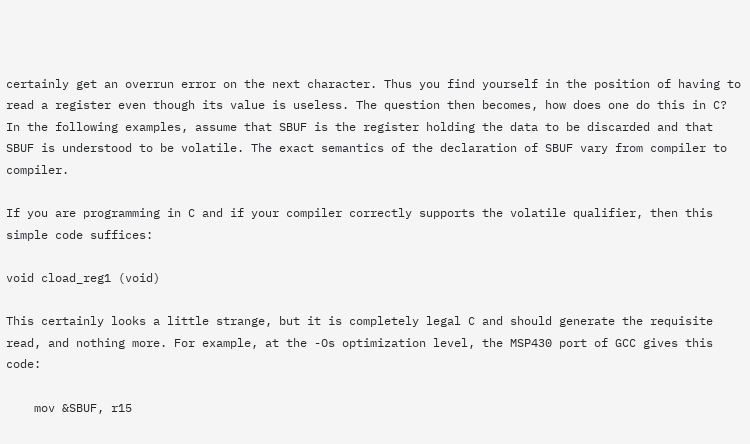certainly get an overrun error on the next character. Thus you find yourself in the position of having to read a register even though its value is useless. The question then becomes, how does one do this in C? In the following examples, assume that SBUF is the register holding the data to be discarded and that SBUF is understood to be volatile. The exact semantics of the declaration of SBUF vary from compiler to compiler.

If you are programming in C and if your compiler correctly supports the volatile qualifier, then this simple code suffices:

void cload_reg1 (void)

This certainly looks a little strange, but it is completely legal C and should generate the requisite read, and nothing more. For example, at the -Os optimization level, the MSP430 port of GCC gives this code:

    mov &SBUF, r15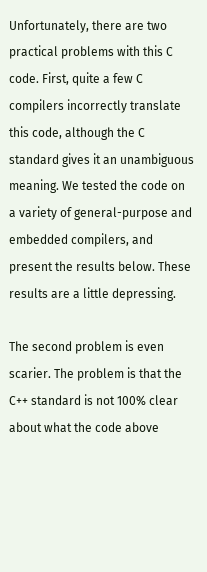Unfortunately, there are two practical problems with this C code. First, quite a few C compilers incorrectly translate this code, although the C standard gives it an unambiguous meaning. We tested the code on a variety of general-purpose and embedded compilers, and present the results below. These results are a little depressing.

The second problem is even scarier. The problem is that the C++ standard is not 100% clear about what the code above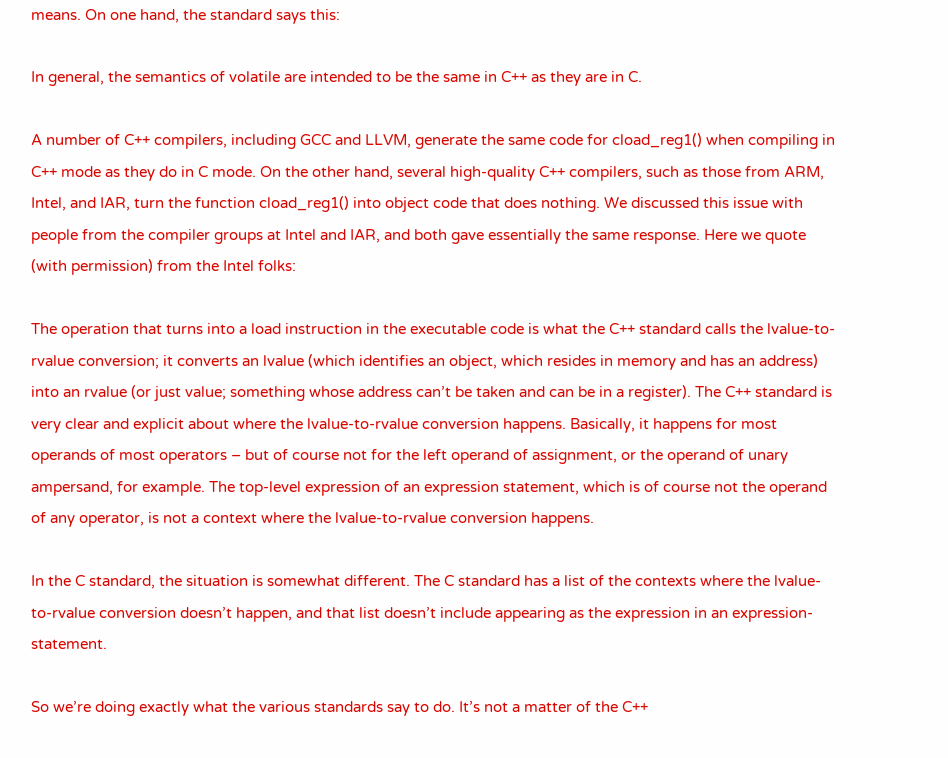means. On one hand, the standard says this:

In general, the semantics of volatile are intended to be the same in C++ as they are in C.

A number of C++ compilers, including GCC and LLVM, generate the same code for cload_reg1() when compiling in C++ mode as they do in C mode. On the other hand, several high-quality C++ compilers, such as those from ARM, Intel, and IAR, turn the function cload_reg1() into object code that does nothing. We discussed this issue with people from the compiler groups at Intel and IAR, and both gave essentially the same response. Here we quote (with permission) from the Intel folks:

The operation that turns into a load instruction in the executable code is what the C++ standard calls the lvalue-to-rvalue conversion; it converts an lvalue (which identifies an object, which resides in memory and has an address) into an rvalue (or just value; something whose address can’t be taken and can be in a register). The C++ standard is very clear and explicit about where the lvalue-to-rvalue conversion happens. Basically, it happens for most operands of most operators – but of course not for the left operand of assignment, or the operand of unary ampersand, for example. The top-level expression of an expression statement, which is of course not the operand of any operator, is not a context where the lvalue-to-rvalue conversion happens.

In the C standard, the situation is somewhat different. The C standard has a list of the contexts where the lvalue-to-rvalue conversion doesn’t happen, and that list doesn’t include appearing as the expression in an expression-statement.

So we’re doing exactly what the various standards say to do. It’s not a matter of the C++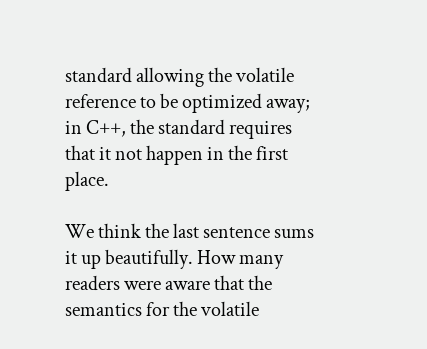standard allowing the volatile reference to be optimized away; in C++, the standard requires that it not happen in the first place.

We think the last sentence sums it up beautifully. How many readers were aware that the semantics for the volatile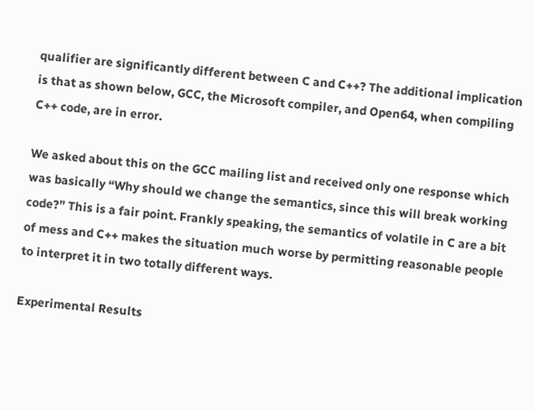qualifier are significantly different between C and C++? The additional implication is that as shown below, GCC, the Microsoft compiler, and Open64, when compiling C++ code, are in error.

We asked about this on the GCC mailing list and received only one response which was basically “Why should we change the semantics, since this will break working code?” This is a fair point. Frankly speaking, the semantics of volatile in C are a bit of mess and C++ makes the situation much worse by permitting reasonable people to interpret it in two totally different ways.

Experimental Results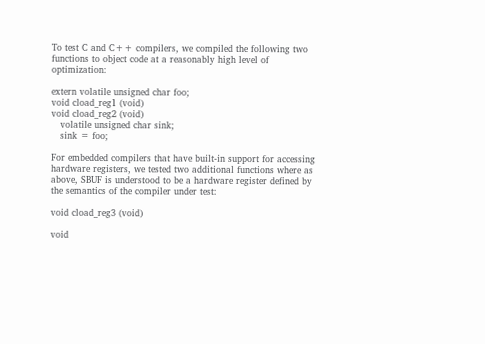To test C and C++ compilers, we compiled the following two functions to object code at a reasonably high level of optimization:

extern volatile unsigned char foo;
void cload_reg1 (void)
void cload_reg2 (void)
   volatile unsigned char sink;
   sink = foo;

For embedded compilers that have built-in support for accessing hardware registers, we tested two additional functions where as above, SBUF is understood to be a hardware register defined by the semantics of the compiler under test:

void cload_reg3 (void)

void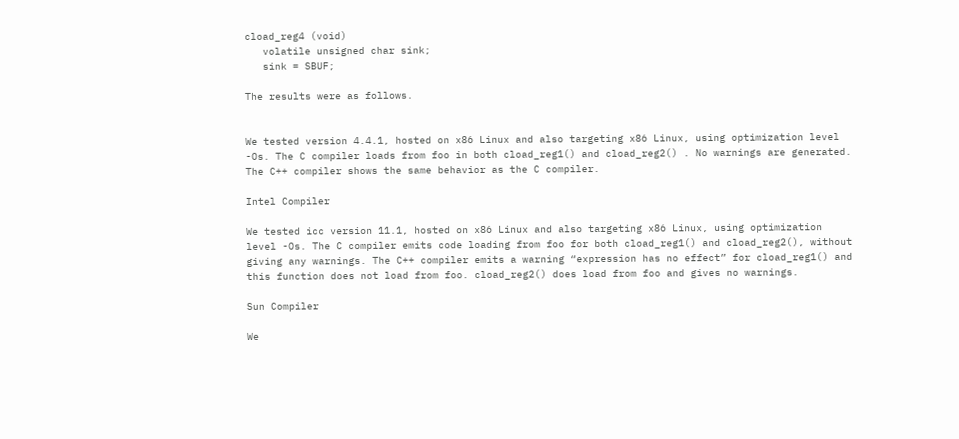cload_reg4 (void)
   volatile unsigned char sink;
   sink = SBUF;

The results were as follows.


We tested version 4.4.1, hosted on x86 Linux and also targeting x86 Linux, using optimization level -Os. The C compiler loads from foo in both cload_reg1() and cload_reg2() . No warnings are generated. The C++ compiler shows the same behavior as the C compiler.

Intel Compiler

We tested icc version 11.1, hosted on x86 Linux and also targeting x86 Linux, using optimization level -Os. The C compiler emits code loading from foo for both cload_reg1() and cload_reg2(), without giving any warnings. The C++ compiler emits a warning “expression has no effect” for cload_reg1() and this function does not load from foo. cload_reg2() does load from foo and gives no warnings.

Sun Compiler

We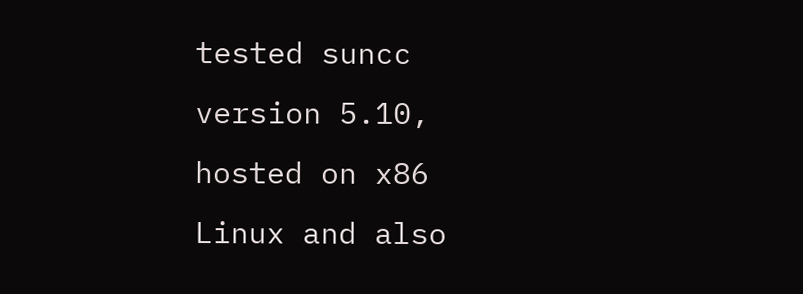tested suncc version 5.10, hosted on x86 Linux and also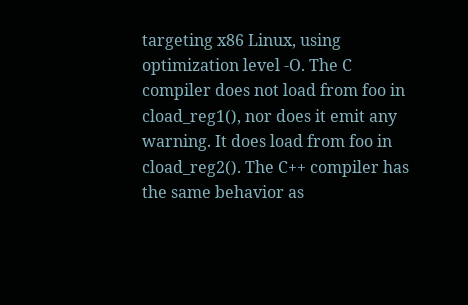targeting x86 Linux, using optimization level -O. The C compiler does not load from foo in cload_reg1(), nor does it emit any warning. It does load from foo in cload_reg2(). The C++ compiler has the same behavior as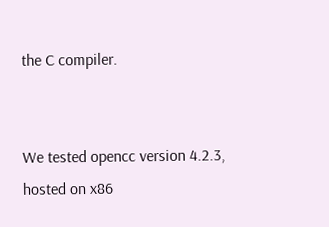the C compiler.


We tested opencc version 4.2.3, hosted on x86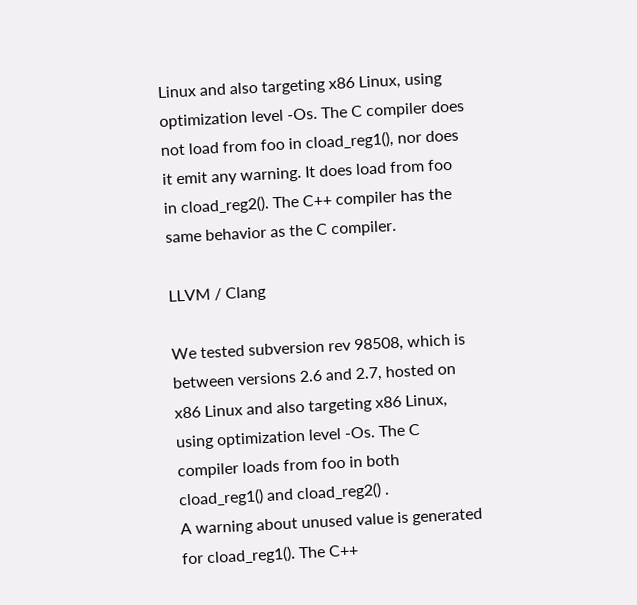Linux and also targeting x86 Linux, using optimization level -Os. The C compiler does not load from foo in cload_reg1(), nor does it emit any warning. It does load from foo in cload_reg2(). The C++ compiler has the same behavior as the C compiler.

LLVM / Clang

We tested subversion rev 98508, which is between versions 2.6 and 2.7, hosted on x86 Linux and also targeting x86 Linux, using optimization level -Os. The C compiler loads from foo in both cload_reg1() and cload_reg2() .
A warning about unused value is generated for cload_reg1(). The C++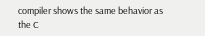compiler shows the same behavior as the C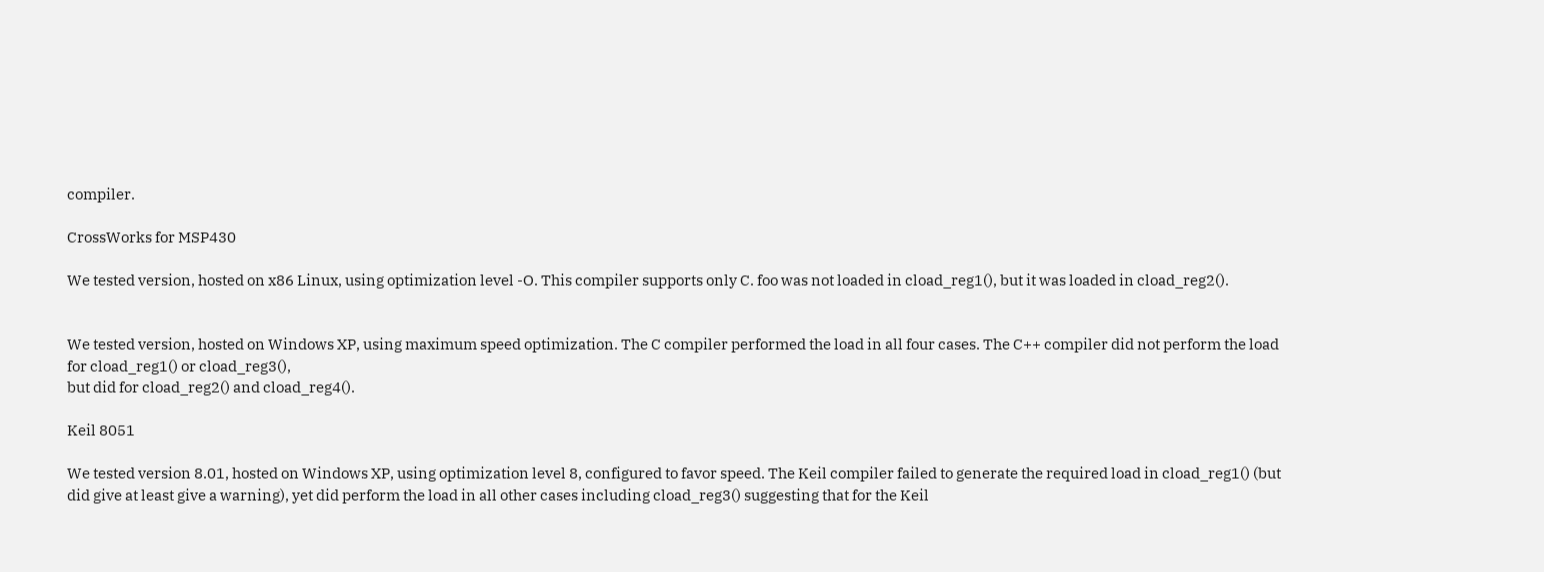compiler.

CrossWorks for MSP430

We tested version, hosted on x86 Linux, using optimization level -O. This compiler supports only C. foo was not loaded in cload_reg1(), but it was loaded in cload_reg2().


We tested version, hosted on Windows XP, using maximum speed optimization. The C compiler performed the load in all four cases. The C++ compiler did not perform the load for cload_reg1() or cload_reg3(),
but did for cload_reg2() and cload_reg4().

Keil 8051

We tested version 8.01, hosted on Windows XP, using optimization level 8, configured to favor speed. The Keil compiler failed to generate the required load in cload_reg1() (but did give at least give a warning), yet did perform the load in all other cases including cload_reg3() suggesting that for the Keil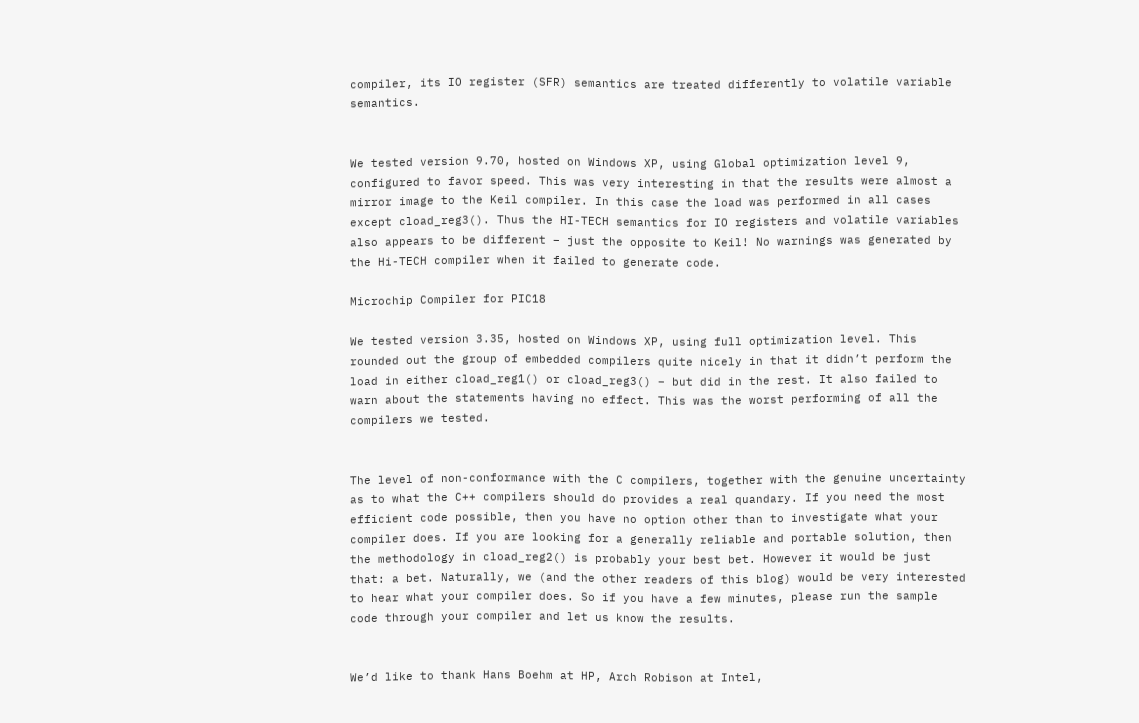compiler, its IO register (SFR) semantics are treated differently to volatile variable semantics.


We tested version 9.70, hosted on Windows XP, using Global optimization level 9, configured to favor speed. This was very interesting in that the results were almost a mirror image to the Keil compiler. In this case the load was performed in all cases except cload_reg3(). Thus the HI-TECH semantics for IO registers and volatile variables also appears to be different – just the opposite to Keil! No warnings was generated by the Hi-TECH compiler when it failed to generate code.

Microchip Compiler for PIC18

We tested version 3.35, hosted on Windows XP, using full optimization level. This rounded out the group of embedded compilers quite nicely in that it didn’t perform the load in either cload_reg1() or cload_reg3() – but did in the rest. It also failed to warn about the statements having no effect. This was the worst performing of all the compilers we tested.


The level of non-conformance with the C compilers, together with the genuine uncertainty as to what the C++ compilers should do provides a real quandary. If you need the most efficient code possible, then you have no option other than to investigate what your compiler does. If you are looking for a generally reliable and portable solution, then the methodology in cload_reg2() is probably your best bet. However it would be just that: a bet. Naturally, we (and the other readers of this blog) would be very interested to hear what your compiler does. So if you have a few minutes, please run the sample code through your compiler and let us know the results.


We’d like to thank Hans Boehm at HP, Arch Robison at Intel,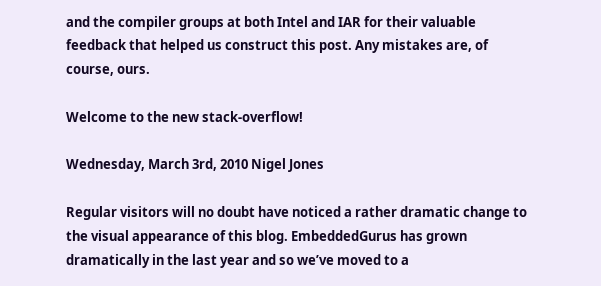and the compiler groups at both Intel and IAR for their valuable feedback that helped us construct this post. Any mistakes are, of course, ours.

Welcome to the new stack-overflow!

Wednesday, March 3rd, 2010 Nigel Jones

Regular visitors will no doubt have noticed a rather dramatic change to the visual appearance of this blog. EmbeddedGurus has grown dramatically in the last year and so we’ve moved to a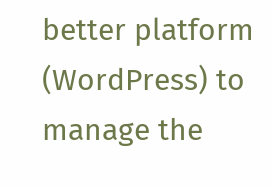better platform (WordPress) to manage the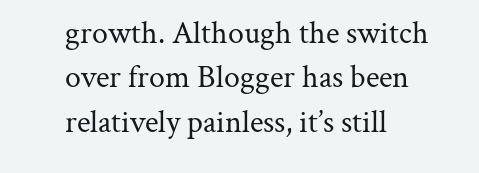growth. Although the switch over from Blogger has been relatively painless, it’s still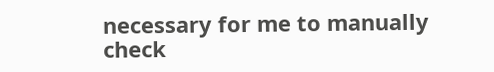necessary for me to manually check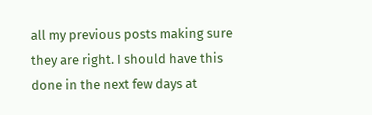all my previous posts making sure they are right. I should have this done in the next few days at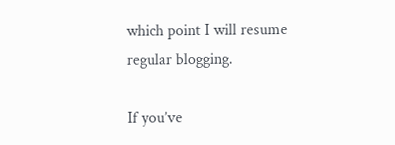which point I will resume regular blogging.

If you’ve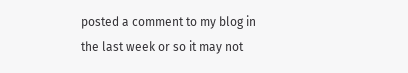posted a comment to my blog in the last week or so it may not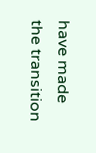have made the transition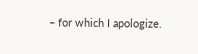– for which I apologize.